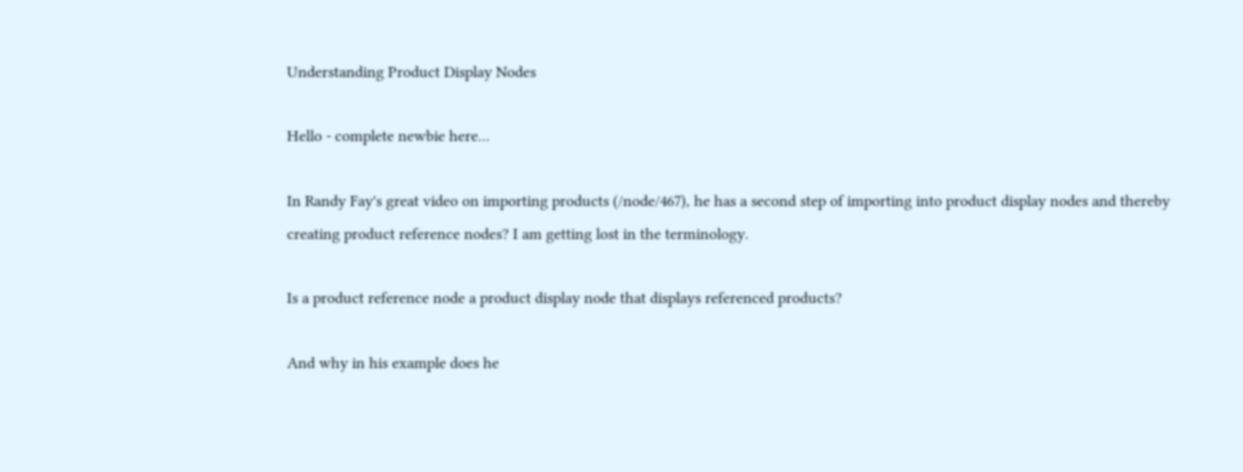Understanding Product Display Nodes

Hello - complete newbie here...

In Randy Fay's great video on importing products (/node/467), he has a second step of importing into product display nodes and thereby creating product reference nodes? I am getting lost in the terminology.

Is a product reference node a product display node that displays referenced products?

And why in his example does he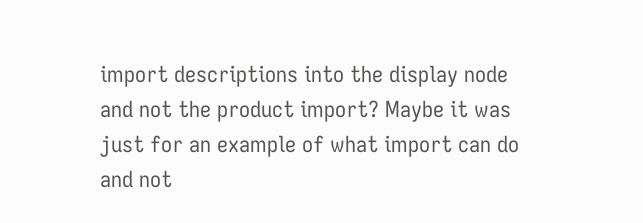import descriptions into the display node and not the product import? Maybe it was just for an example of what import can do and not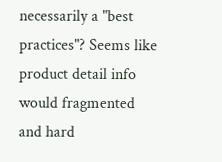necessarily a "best practices"? Seems like product detail info would fragmented and hard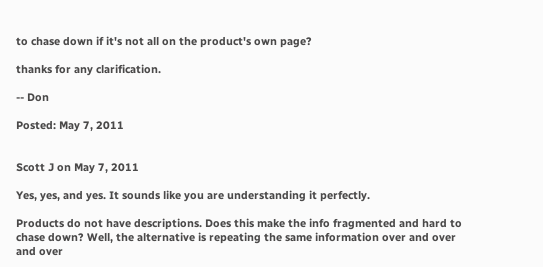to chase down if it's not all on the product's own page?

thanks for any clarification.

-- Don

Posted: May 7, 2011


Scott J on May 7, 2011

Yes, yes, and yes. It sounds like you are understanding it perfectly.

Products do not have descriptions. Does this make the info fragmented and hard to chase down? Well, the alternative is repeating the same information over and over and over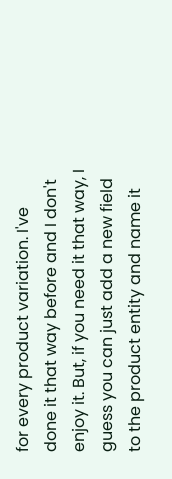for every product variation. I've done it that way before and I don't enjoy it. But, if you need it that way, I guess you can just add a new field to the product entity and name it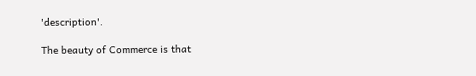'description'.

The beauty of Commerce is that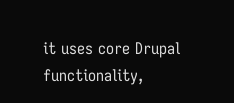it uses core Drupal functionality,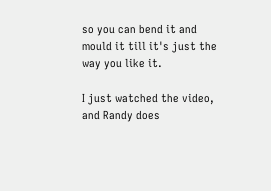so you can bend it and mould it till it's just the way you like it.

I just watched the video, and Randy does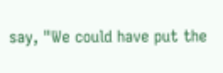say, "We could have put the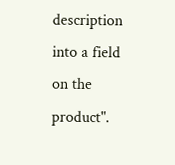description into a field on the product".